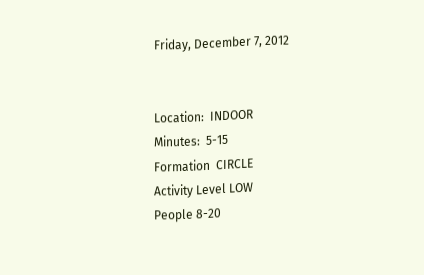Friday, December 7, 2012


Location:  INDOOR
Minutes:  5-15
Formation  CIRCLE
Activity Level LOW
People 8-20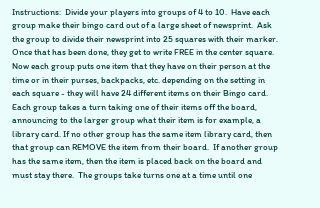Instructions:  Divide your players into groups of 4 to 10.  Have each group make their bingo card out of a large sheet of newsprint.  Ask the group to divide their newsprint into 25 squares with their marker.  Once that has been done, they get to write FREE in the center square.  Now each group puts one item that they have on their person at the time or in their purses, backpacks, etc. depending on the setting in each square - they will have 24 different items on their Bingo card.  Each group takes a turn taking one of their items off the board, announcing to the larger group what their item is for example, a library card. If no other group has the same item library card, then that group can REMOVE the item from their board.  If another group has the same item, then the item is placed back on the board and must stay there.  The groups take turns one at a time until one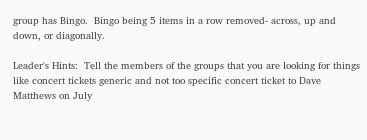group has Bingo.  Bingo being 5 items in a row removed- across, up and down, or diagonally.

Leader's Hints:  Tell the members of the groups that you are looking for things like concert tickets generic and not too specific concert ticket to Dave Matthews on July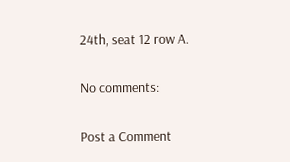24th, seat 12 row A.

No comments:

Post a Comment